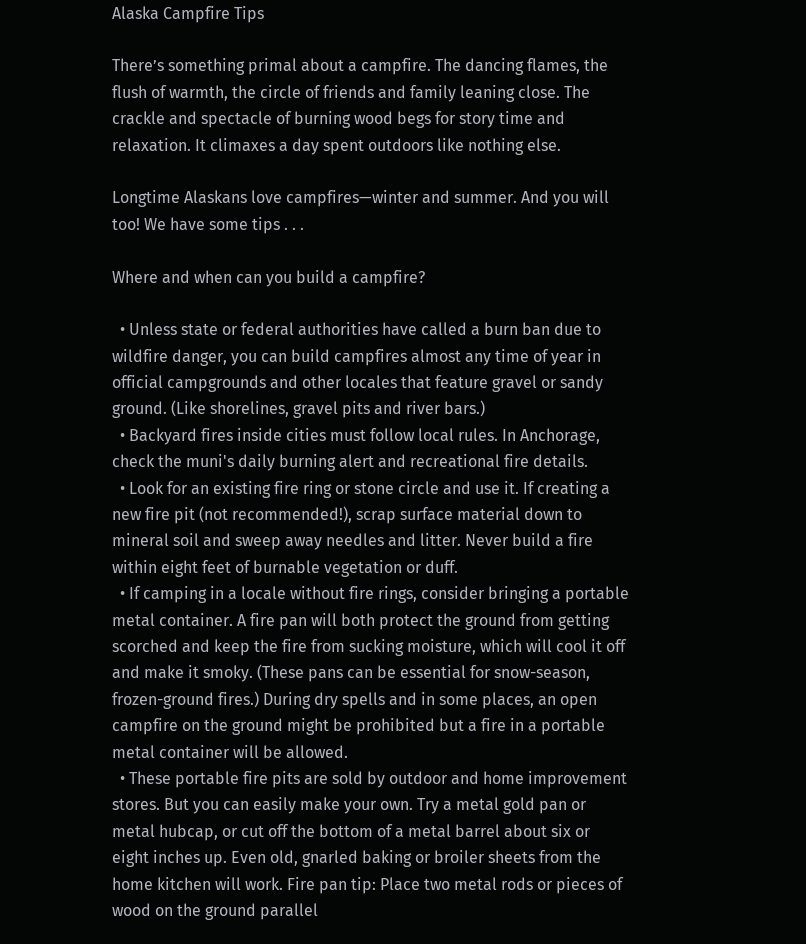Alaska Campfire Tips

There’s something primal about a campfire. The dancing flames, the flush of warmth, the circle of friends and family leaning close. The crackle and spectacle of burning wood begs for story time and relaxation. It climaxes a day spent outdoors like nothing else.

Longtime Alaskans love campfires—winter and summer. And you will too! We have some tips . . .

Where and when can you build a campfire?

  • Unless state or federal authorities have called a burn ban due to wildfire danger, you can build campfires almost any time of year in official campgrounds and other locales that feature gravel or sandy ground. (Like shorelines, gravel pits and river bars.)
  • Backyard fires inside cities must follow local rules. In Anchorage, check the muni's daily burning alert and recreational fire details.
  • Look for an existing fire ring or stone circle and use it. If creating a new fire pit (not recommended!), scrap surface material down to mineral soil and sweep away needles and litter. Never build a fire within eight feet of burnable vegetation or duff.
  • If camping in a locale without fire rings, consider bringing a portable metal container. A fire pan will both protect the ground from getting scorched and keep the fire from sucking moisture, which will cool it off and make it smoky. (These pans can be essential for snow-season, frozen-ground fires.) During dry spells and in some places, an open campfire on the ground might be prohibited but a fire in a portable metal container will be allowed.
  • These portable fire pits are sold by outdoor and home improvement stores. But you can easily make your own. Try a metal gold pan or metal hubcap, or cut off the bottom of a metal barrel about six or eight inches up. Even old, gnarled baking or broiler sheets from the home kitchen will work. Fire pan tip: Place two metal rods or pieces of wood on the ground parallel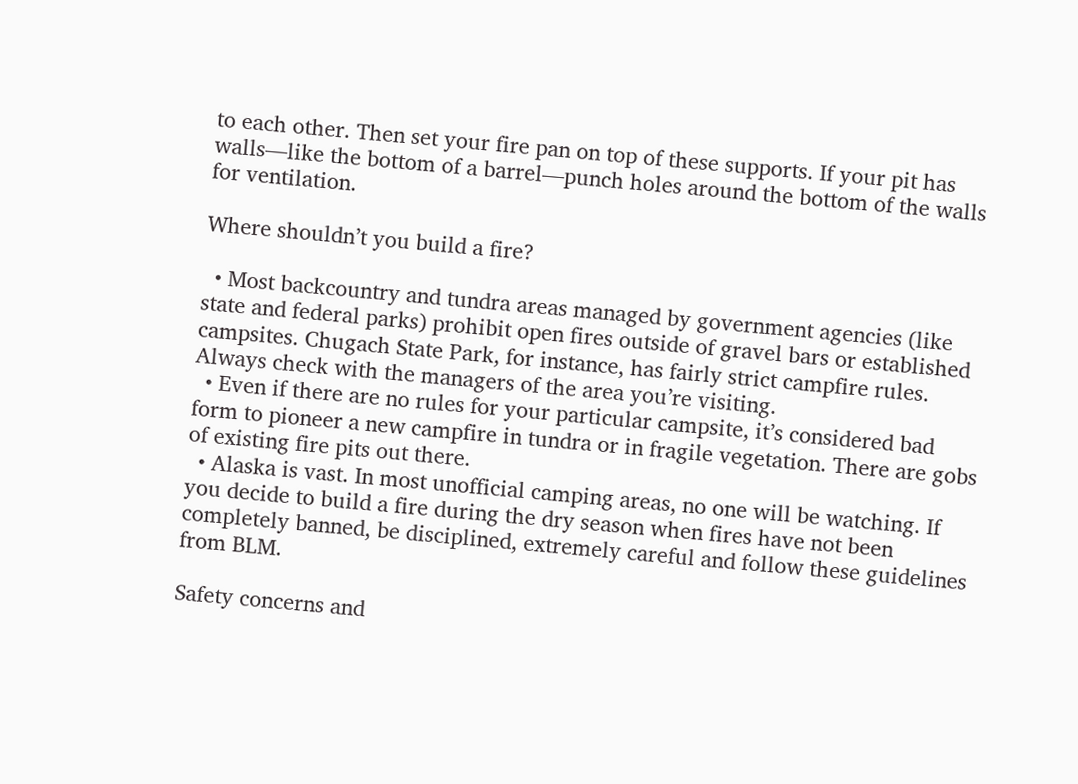to each other. Then set your fire pan on top of these supports. If your pit has walls—like the bottom of a barrel—punch holes around the bottom of the walls for ventilation.

Where shouldn’t you build a fire?

  • Most backcountry and tundra areas managed by government agencies (like state and federal parks) prohibit open fires outside of gravel bars or established campsites. Chugach State Park, for instance, has fairly strict campfire rules. Always check with the managers of the area you’re visiting.
  • Even if there are no rules for your particular campsite, it’s considered bad form to pioneer a new campfire in tundra or in fragile vegetation. There are gobs of existing fire pits out there.
  • Alaska is vast. In most unofficial camping areas, no one will be watching. If you decide to build a fire during the dry season when fires have not been completely banned, be disciplined, extremely careful and follow these guidelines from BLM.

Safety concerns and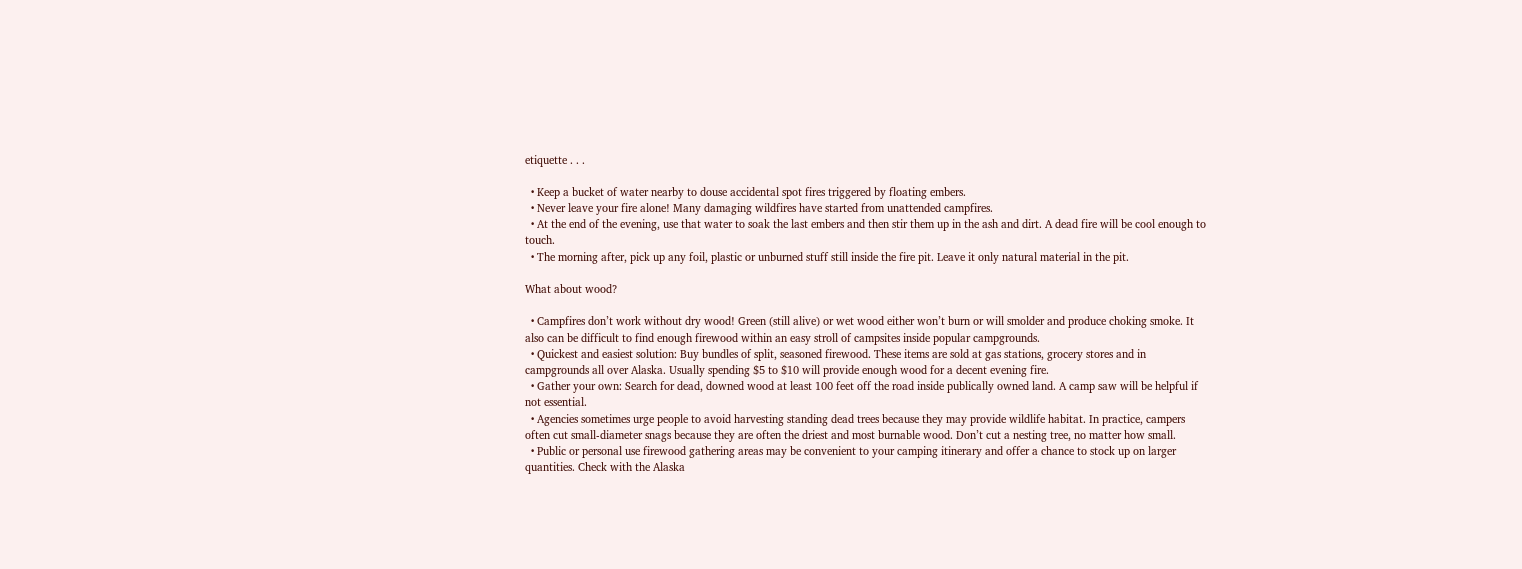etiquette . . .

  • Keep a bucket of water nearby to douse accidental spot fires triggered by floating embers.
  • Never leave your fire alone! Many damaging wildfires have started from unattended campfires.
  • At the end of the evening, use that water to soak the last embers and then stir them up in the ash and dirt. A dead fire will be cool enough to touch.
  • The morning after, pick up any foil, plastic or unburned stuff still inside the fire pit. Leave it only natural material in the pit.

What about wood?

  • Campfires don’t work without dry wood! Green (still alive) or wet wood either won’t burn or will smolder and produce choking smoke. It also can be difficult to find enough firewood within an easy stroll of campsites inside popular campgrounds.
  • Quickest and easiest solution: Buy bundles of split, seasoned firewood. These items are sold at gas stations, grocery stores and in campgrounds all over Alaska. Usually spending $5 to $10 will provide enough wood for a decent evening fire.
  • Gather your own: Search for dead, downed wood at least 100 feet off the road inside publically owned land. A camp saw will be helpful if not essential.
  • Agencies sometimes urge people to avoid harvesting standing dead trees because they may provide wildlife habitat. In practice, campers often cut small-diameter snags because they are often the driest and most burnable wood. Don’t cut a nesting tree, no matter how small.
  • Public or personal use firewood gathering areas may be convenient to your camping itinerary and offer a chance to stock up on larger quantities. Check with the Alaska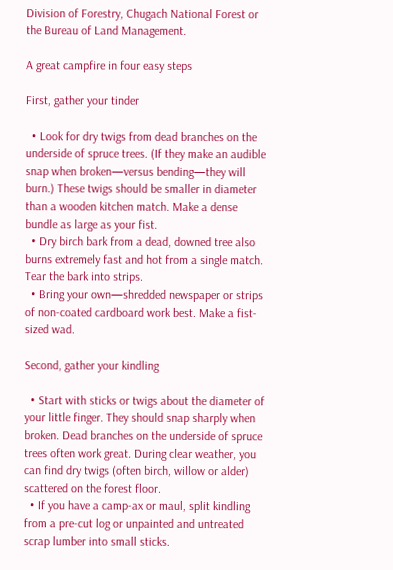Division of Forestry, Chugach National Forest or the Bureau of Land Management.

A great campfire in four easy steps

First, gather your tinder

  • Look for dry twigs from dead branches on the underside of spruce trees. (If they make an audible snap when broken—versus bending—they will burn.) These twigs should be smaller in diameter than a wooden kitchen match. Make a dense bundle as large as your fist.
  • Dry birch bark from a dead, downed tree also burns extremely fast and hot from a single match. Tear the bark into strips.
  • Bring your own—shredded newspaper or strips of non-coated cardboard work best. Make a fist-sized wad.

Second, gather your kindling

  • Start with sticks or twigs about the diameter of your little finger. They should snap sharply when broken. Dead branches on the underside of spruce trees often work great. During clear weather, you can find dry twigs (often birch, willow or alder) scattered on the forest floor.
  • If you have a camp-ax or maul, split kindling from a pre-cut log or unpainted and untreated scrap lumber into small sticks.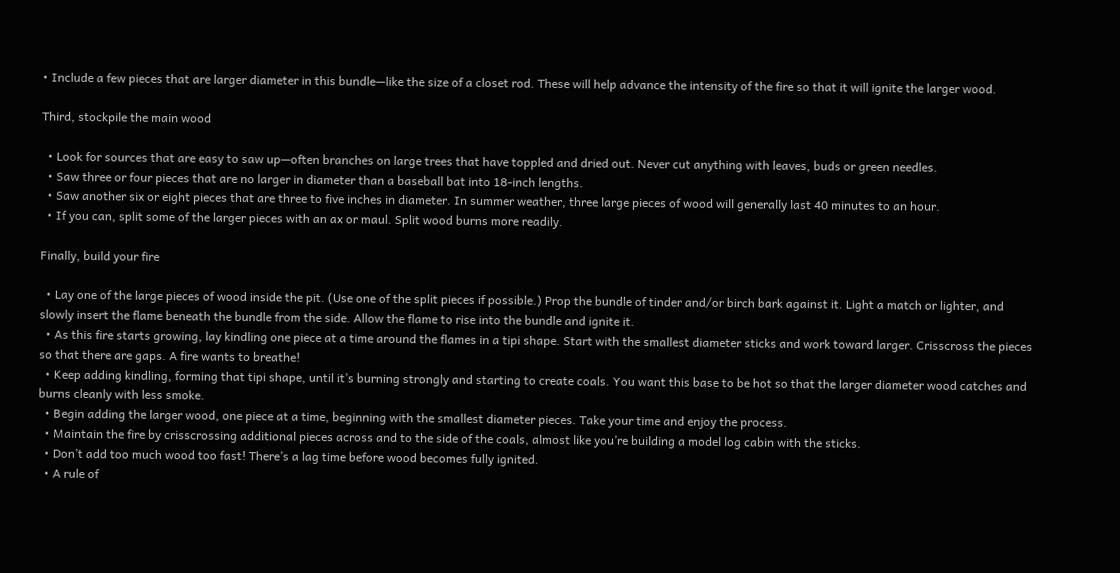• Include a few pieces that are larger diameter in this bundle—like the size of a closet rod. These will help advance the intensity of the fire so that it will ignite the larger wood.

Third, stockpile the main wood

  • Look for sources that are easy to saw up—often branches on large trees that have toppled and dried out. Never cut anything with leaves, buds or green needles.
  • Saw three or four pieces that are no larger in diameter than a baseball bat into 18-inch lengths.
  • Saw another six or eight pieces that are three to five inches in diameter. In summer weather, three large pieces of wood will generally last 40 minutes to an hour.
  • If you can, split some of the larger pieces with an ax or maul. Split wood burns more readily.

Finally, build your fire

  • Lay one of the large pieces of wood inside the pit. (Use one of the split pieces if possible.) Prop the bundle of tinder and/or birch bark against it. Light a match or lighter, and slowly insert the flame beneath the bundle from the side. Allow the flame to rise into the bundle and ignite it.
  • As this fire starts growing, lay kindling one piece at a time around the flames in a tipi shape. Start with the smallest diameter sticks and work toward larger. Crisscross the pieces so that there are gaps. A fire wants to breathe!
  • Keep adding kindling, forming that tipi shape, until it’s burning strongly and starting to create coals. You want this base to be hot so that the larger diameter wood catches and burns cleanly with less smoke.
  • Begin adding the larger wood, one piece at a time, beginning with the smallest diameter pieces. Take your time and enjoy the process.
  • Maintain the fire by crisscrossing additional pieces across and to the side of the coals, almost like you’re building a model log cabin with the sticks.
  • Don’t add too much wood too fast! There’s a lag time before wood becomes fully ignited.
  • A rule of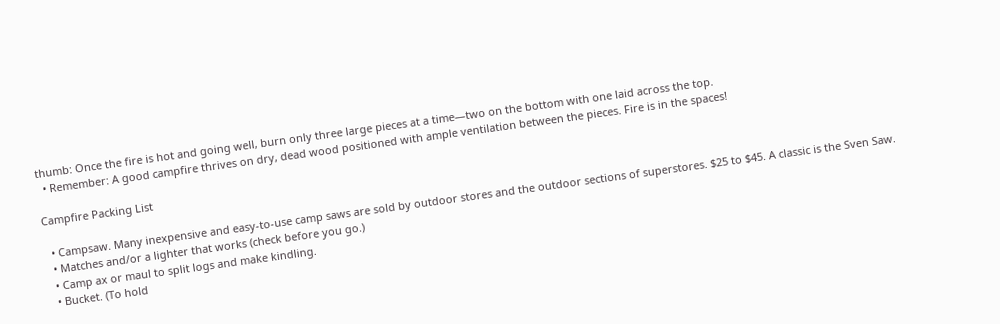thumb: Once the fire is hot and going well, burn only three large pieces at a time—two on the bottom with one laid across the top.
  • Remember: A good campfire thrives on dry, dead wood positioned with ample ventilation between the pieces. Fire is in the spaces!

Campfire Packing List

  • Campsaw. Many inexpensive and easy-to-use camp saws are sold by outdoor stores and the outdoor sections of superstores. $25 to $45. A classic is the Sven Saw.
  • Matches and/or a lighter that works (check before you go.)
  • Camp ax or maul to split logs and make kindling.
  • Bucket. (To hold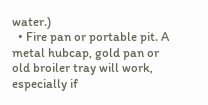water.)
  • Fire pan or portable pit. A metal hubcap, gold pan or old broiler tray will work, especially if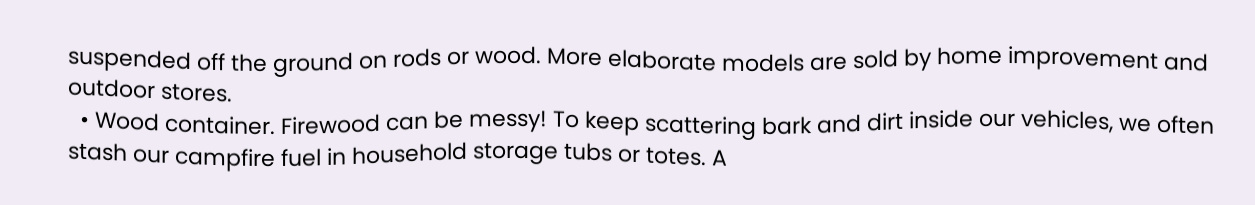suspended off the ground on rods or wood. More elaborate models are sold by home improvement and outdoor stores.
  • Wood container. Firewood can be messy! To keep scattering bark and dirt inside our vehicles, we often stash our campfire fuel in household storage tubs or totes. A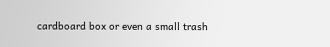cardboard box or even a small trash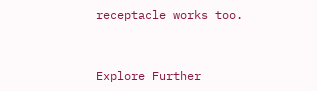receptacle works too.


Explore Further